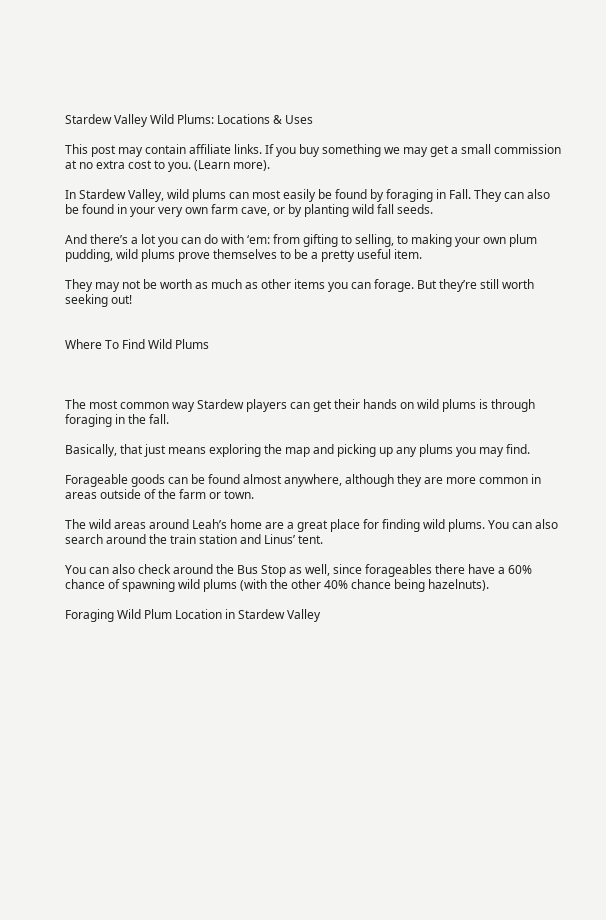Stardew Valley Wild Plums: Locations & Uses

This post may contain affiliate links. If you buy something we may get a small commission at no extra cost to you. (Learn more).

In Stardew Valley, wild plums can most easily be found by foraging in Fall. They can also be found in your very own farm cave, or by planting wild fall seeds.

And there’s a lot you can do with ‘em: from gifting to selling, to making your own plum pudding, wild plums prove themselves to be a pretty useful item.

They may not be worth as much as other items you can forage. But they’re still worth seeking out!


Where To Find Wild Plums



The most common way Stardew players can get their hands on wild plums is through foraging in the fall.

Basically, that just means exploring the map and picking up any plums you may find.

Forageable goods can be found almost anywhere, although they are more common in areas outside of the farm or town.

The wild areas around Leah’s home are a great place for finding wild plums. You can also search around the train station and Linus’ tent.

You can also check around the Bus Stop as well, since forageables there have a 60% chance of spawning wild plums (with the other 40% chance being hazelnuts).

Foraging Wild Plum Location in Stardew Valley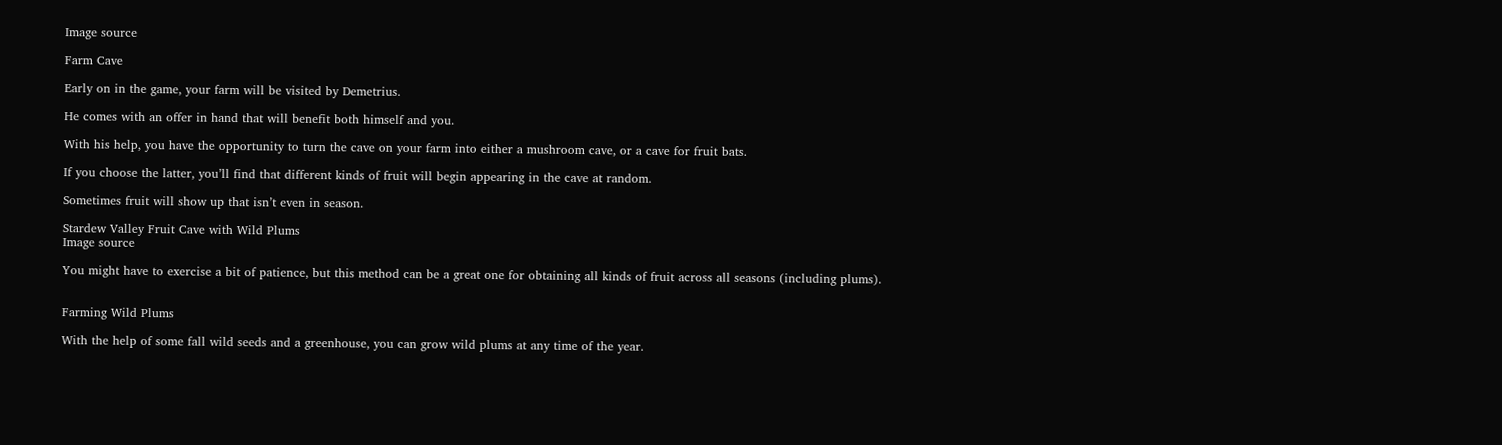Image source

Farm Cave

Early on in the game, your farm will be visited by Demetrius.

He comes with an offer in hand that will benefit both himself and you.

With his help, you have the opportunity to turn the cave on your farm into either a mushroom cave, or a cave for fruit bats.

If you choose the latter, you’ll find that different kinds of fruit will begin appearing in the cave at random.

Sometimes fruit will show up that isn’t even in season.

Stardew Valley Fruit Cave with Wild Plums
Image source

You might have to exercise a bit of patience, but this method can be a great one for obtaining all kinds of fruit across all seasons (including plums).


Farming Wild Plums

With the help of some fall wild seeds and a greenhouse, you can grow wild plums at any time of the year.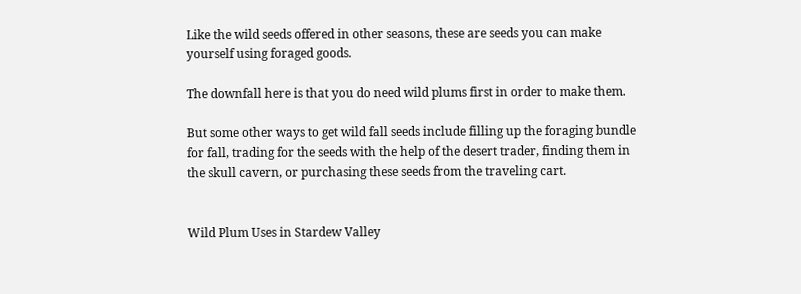Like the wild seeds offered in other seasons, these are seeds you can make yourself using foraged goods.

The downfall here is that you do need wild plums first in order to make them.

But some other ways to get wild fall seeds include filling up the foraging bundle for fall, trading for the seeds with the help of the desert trader, finding them in the skull cavern, or purchasing these seeds from the traveling cart.


Wild Plum Uses in Stardew Valley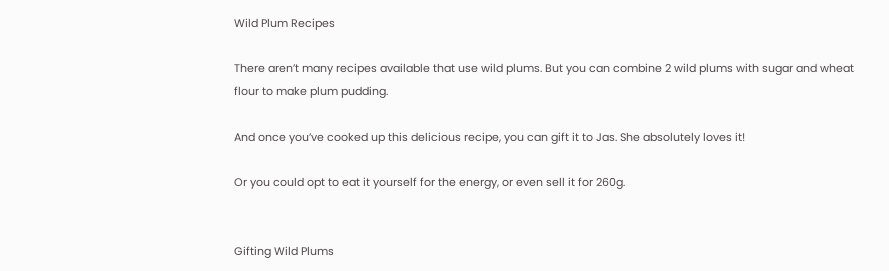Wild Plum Recipes

There aren’t many recipes available that use wild plums. But you can combine 2 wild plums with sugar and wheat flour to make plum pudding.

And once you’ve cooked up this delicious recipe, you can gift it to Jas. She absolutely loves it!

Or you could opt to eat it yourself for the energy, or even sell it for 260g.


Gifting Wild Plums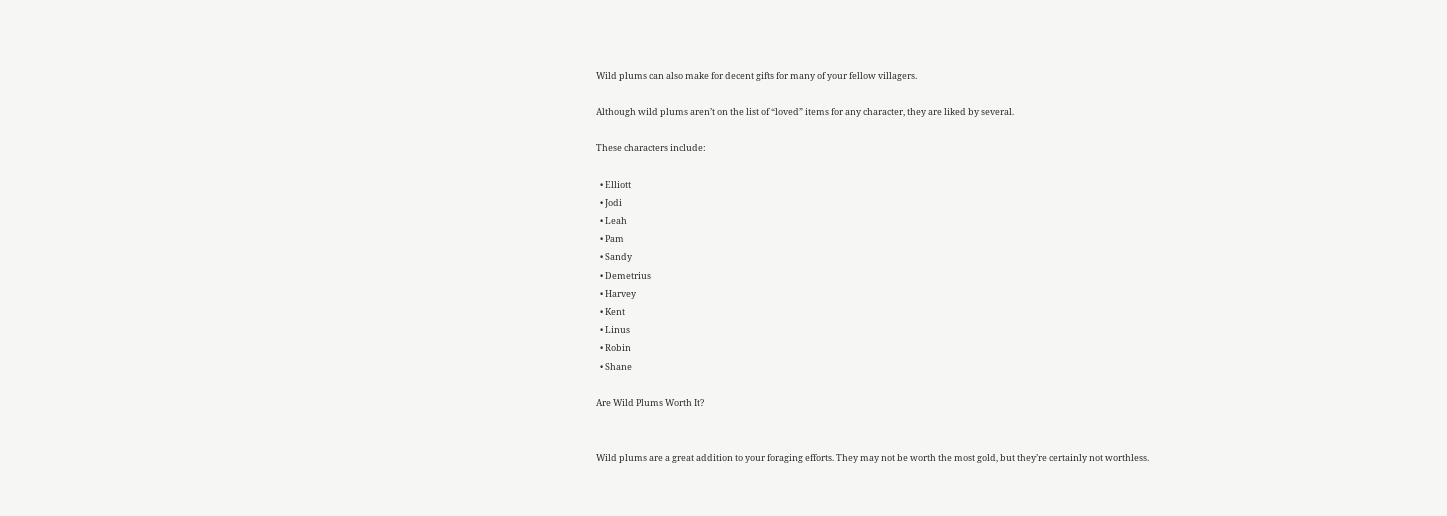Wild plums can also make for decent gifts for many of your fellow villagers.

Although wild plums aren’t on the list of “loved” items for any character, they are liked by several.

These characters include:

  • Elliott
  • Jodi
  • Leah
  • Pam
  • Sandy
  • Demetrius
  • Harvey
  • Kent
  • Linus
  • Robin
  • Shane

Are Wild Plums Worth It?


Wild plums are a great addition to your foraging efforts. They may not be worth the most gold, but they’re certainly not worthless.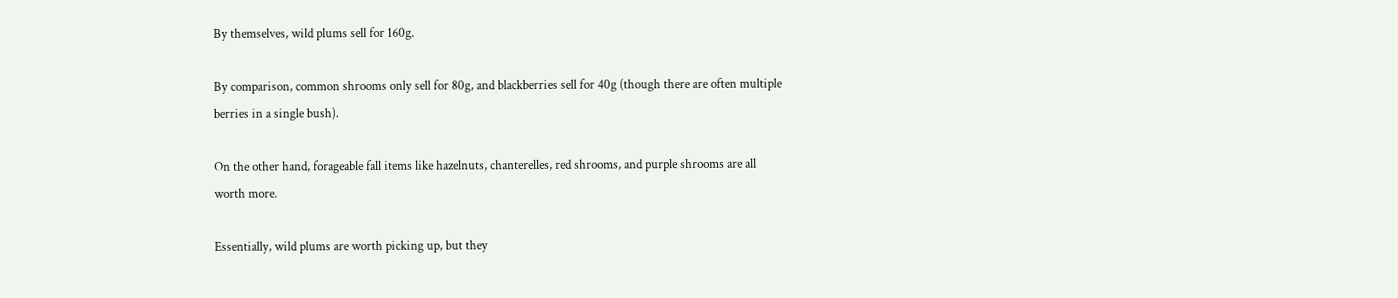By themselves, wild plums sell for 160g.

By comparison, common shrooms only sell for 80g, and blackberries sell for 40g (though there are often multiple berries in a single bush).

On the other hand, forageable fall items like hazelnuts, chanterelles, red shrooms, and purple shrooms are all worth more.

Essentially, wild plums are worth picking up, but they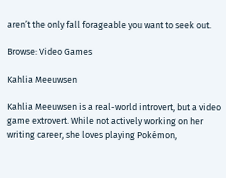aren’t the only fall forageable you want to seek out.

Browse: Video Games

Kahlia Meeuwsen

Kahlia Meeuwsen is a real-world introvert, but a video game extrovert. While not actively working on her writing career, she loves playing Pokémon,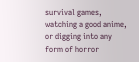survival games, watching a good anime, or digging into any form of horror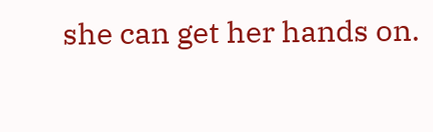she can get her hands on.